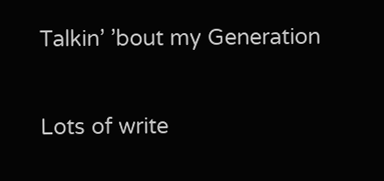Talkin’ ’bout my Generation

Lots of write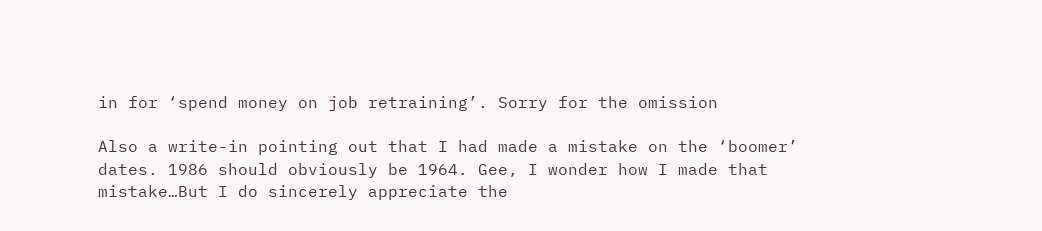in for ‘spend money on job retraining’. Sorry for the omission

Also a write-in pointing out that I had made a mistake on the ‘boomer’ dates. 1986 should obviously be 1964. Gee, I wonder how I made that mistake…But I do sincerely appreciate the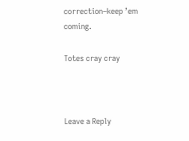correction–keep ’em coming.

Totes cray cray



Leave a Reply